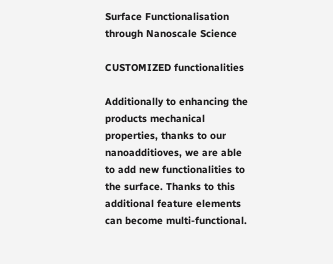Surface Functionalisation through Nanoscale Science

CUSTOMIZED functionalities

Additionally to enhancing the products mechanical properties, thanks to our nanoadditioves, we are able to add new functionalities to the surface. Thanks to this additional feature elements can become multi-functional.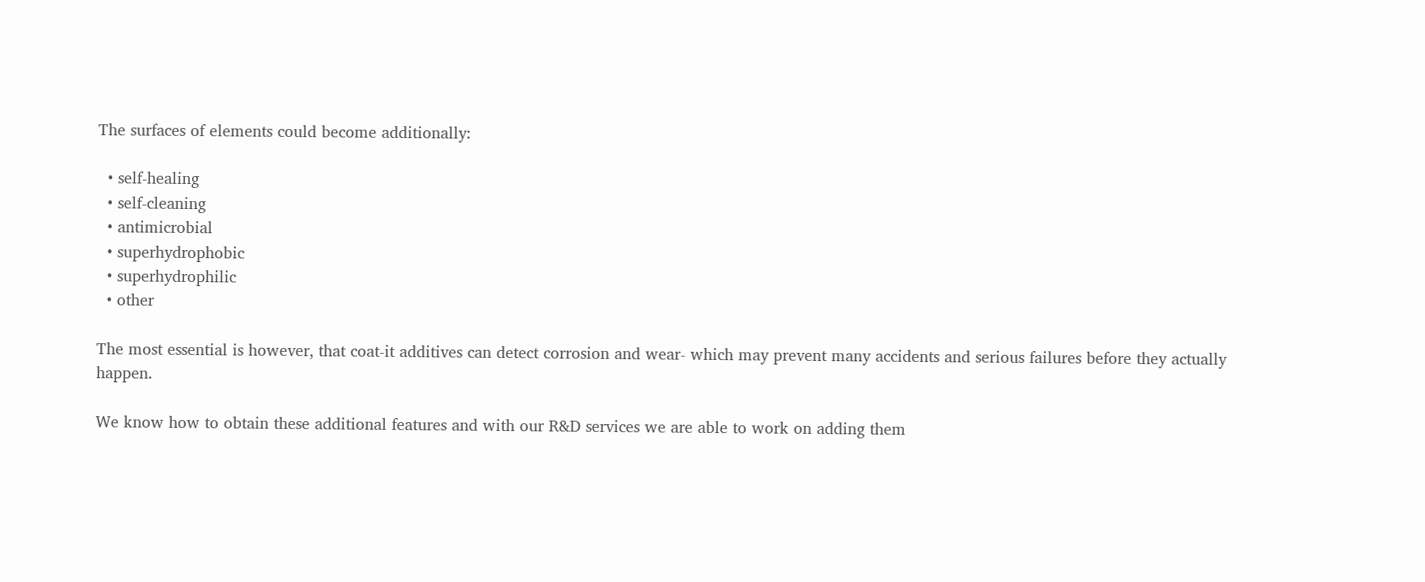The surfaces of elements could become additionally:

  • self-healing
  • self-cleaning
  • antimicrobial
  • superhydrophobic
  • superhydrophilic
  • other

The most essential is however, that coat-it additives can detect corrosion and wear- which may prevent many accidents and serious failures before they actually happen.

We know how to obtain these additional features and with our R&D services we are able to work on adding them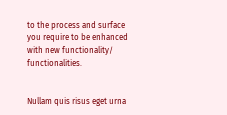to the process and surface you require to be enhanced with new functionality/ functionalities.


Nullam quis risus eget urna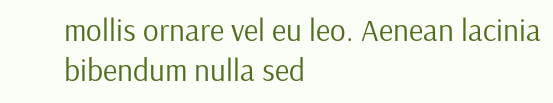mollis ornare vel eu leo. Aenean lacinia bibendum nulla sed